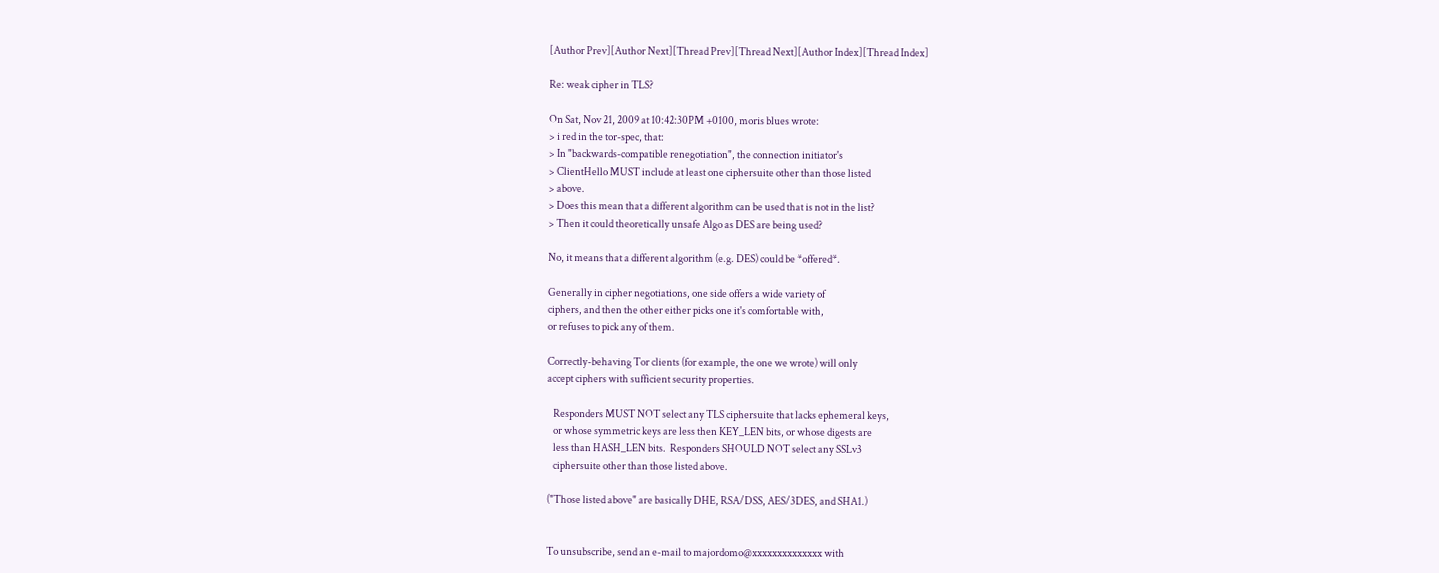[Author Prev][Author Next][Thread Prev][Thread Next][Author Index][Thread Index]

Re: weak cipher in TLS?

On Sat, Nov 21, 2009 at 10:42:30PM +0100, moris blues wrote:
> i red in the tor-spec, that:
> In "backwards-compatible renegotiation", the connection initiator's
> ClientHello MUST include at least one ciphersuite other than those listed
> above.
> Does this mean that a different algorithm can be used that is not in the list?
> Then it could theoretically unsafe Algo as DES are being used?

No, it means that a different algorithm (e.g. DES) could be *offered*.

Generally in cipher negotiations, one side offers a wide variety of
ciphers, and then the other either picks one it's comfortable with,
or refuses to pick any of them.

Correctly-behaving Tor clients (for example, the one we wrote) will only
accept ciphers with sufficient security properties.

   Responders MUST NOT select any TLS ciphersuite that lacks ephemeral keys,
   or whose symmetric keys are less then KEY_LEN bits, or whose digests are
   less than HASH_LEN bits.  Responders SHOULD NOT select any SSLv3
   ciphersuite other than those listed above.

("Those listed above" are basically DHE, RSA/DSS, AES/3DES, and SHA1.)


To unsubscribe, send an e-mail to majordomo@xxxxxxxxxxxxxx with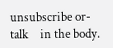unsubscribe or-talk    in the body.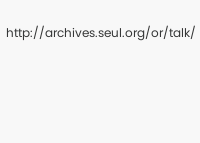http://archives.seul.org/or/talk/